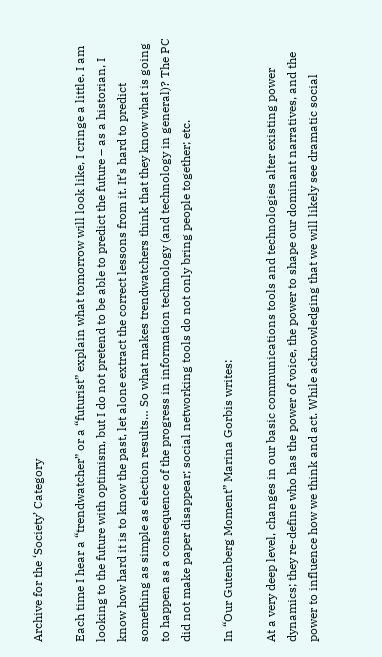Archive for the ‘Society’ Category

Each time I hear a “trendwatcher” or a “futurist” explain what tomorrow will look like, I cringe a little. I am looking to the future with optimism, but I do not pretend to be able to predict the future – as a historian, I know how hard it is to know the past, let alone extract the correct lessons from it. It’s hard to predict something as simple as election results… So what makes trendwatchers think that they know what is going to happen as a consequence of the progress in information technology (and technology in general)? The PC did not make paper disappear; social networking tools do not only bring people together; etc.

In “Our Gutenberg Moment” Marina Gorbis writes:

At a very deep level, changes in our basic communications tools and technologies alter existing power dynamics; they re-define who has the power of voice, the power to shape our dominant narratives, and the power to influence how we think and act. While acknowledging that we will likely see dramatic social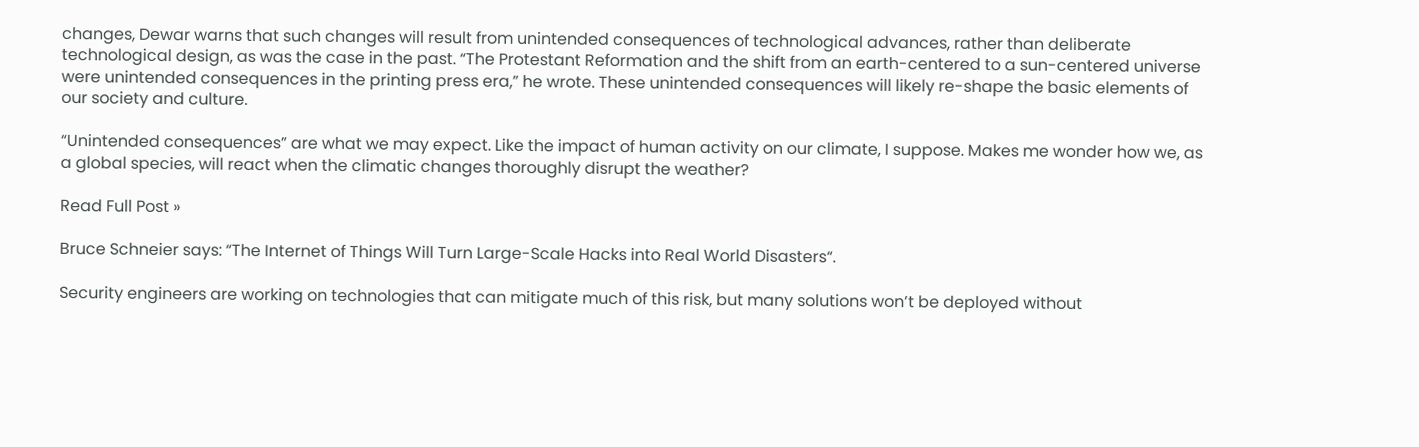changes, Dewar warns that such changes will result from unintended consequences of technological advances, rather than deliberate technological design, as was the case in the past. “The Protestant Reformation and the shift from an earth-centered to a sun-centered universe were unintended consequences in the printing press era,” he wrote. These unintended consequences will likely re-shape the basic elements of our society and culture.

“Unintended consequences” are what we may expect. Like the impact of human activity on our climate, I suppose. Makes me wonder how we, as a global species, will react when the climatic changes thoroughly disrupt the weather?

Read Full Post »

Bruce Schneier says: “The Internet of Things Will Turn Large-Scale Hacks into Real World Disasters“.

Security engineers are working on technologies that can mitigate much of this risk, but many solutions won’t be deployed without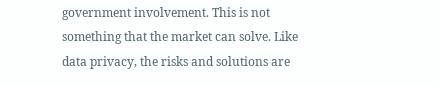government involvement. This is not something that the market can solve. Like data privacy, the risks and solutions are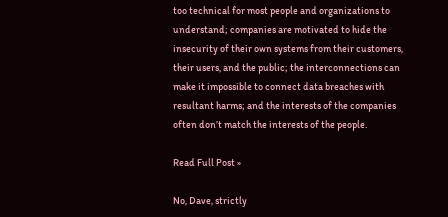too technical for most people and organizations to understand; companies are motivated to hide the insecurity of their own systems from their customers, their users, and the public; the interconnections can make it impossible to connect data breaches with resultant harms; and the interests of the companies often don’t match the interests of the people.

Read Full Post »

No, Dave, strictly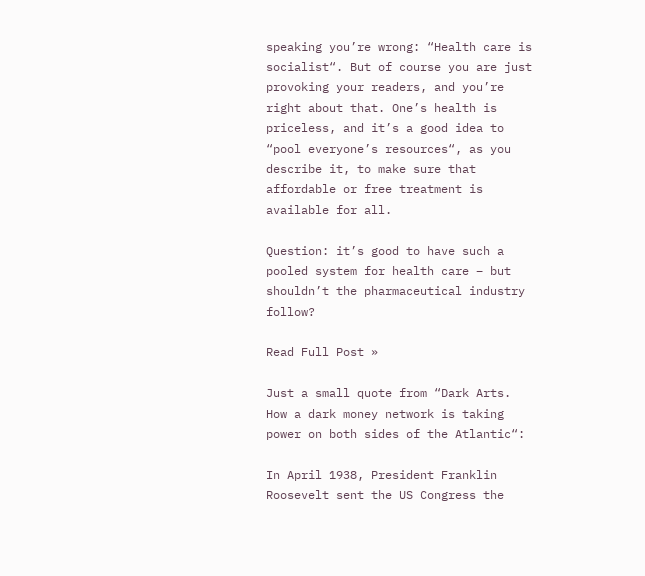speaking you’re wrong: “Health care is socialist“. But of course you are just provoking your readers, and you’re right about that. One’s health is priceless, and it’s a good idea to “pool everyone’s resources“, as you describe it, to make sure that affordable or free treatment is available for all.

Question: it’s good to have such a pooled system for health care – but shouldn’t the pharmaceutical industry follow?

Read Full Post »

Just a small quote from “Dark Arts. How a dark money network is taking power on both sides of the Atlantic“:

In April 1938, President Franklin Roosevelt sent the US Congress the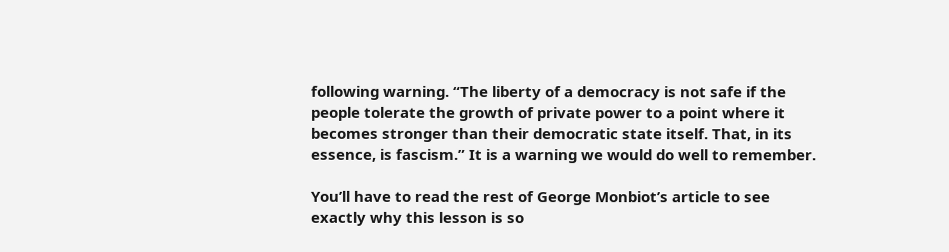following warning. “The liberty of a democracy is not safe if the people tolerate the growth of private power to a point where it becomes stronger than their democratic state itself. That, in its essence, is fascism.” It is a warning we would do well to remember.

You’ll have to read the rest of George Monbiot’s article to see exactly why this lesson is so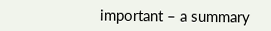important – a summary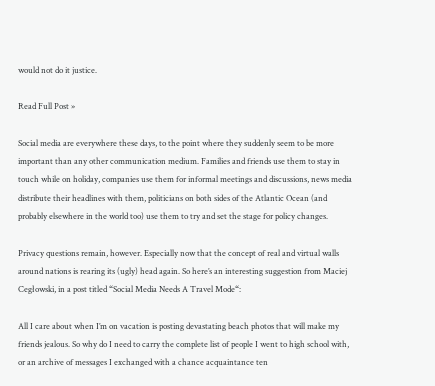would not do it justice.

Read Full Post »

Social media are everywhere these days, to the point where they suddenly seem to be more important than any other communication medium. Families and friends use them to stay in touch while on holiday, companies use them for informal meetings and discussions, news media distribute their headlines with them, politicians on both sides of the Atlantic Ocean (and probably elsewhere in the world too) use them to try and set the stage for policy changes.

Privacy questions remain, however. Especially now that the concept of real and virtual walls around nations is rearing its (ugly) head again. So here’s an interesting suggestion from Maciej Cegłowski, in a post titled “Social Media Needs A Travel Mode“:

All I care about when I’m on vacation is posting devastating beach photos that will make my friends jealous. So why do I need to carry the complete list of people I went to high school with, or an archive of messages I exchanged with a chance acquaintance ten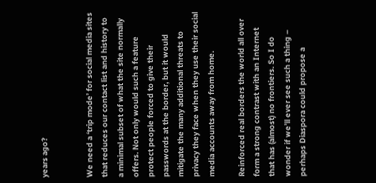years ago?


We need a ‘trip mode’ for social media sites that reduces our contact list and history to a minimal subset of what the site normally offers. Not only would such a feature protect people forced to give their passwords at the border, but it would mitigate the many additional threats to privacy they face when they use their social media accounts away from home.

Reinforced real borders the world all over form a strong contrast with an Internet that has (almost) no frontiers. So I do wonder if we’ll ever see such a thing – perhaps Diaspora could propose a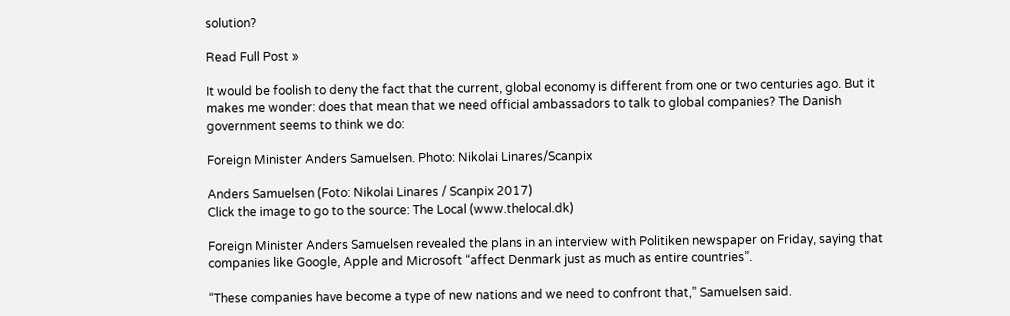solution?

Read Full Post »

It would be foolish to deny the fact that the current, global economy is different from one or two centuries ago. But it makes me wonder: does that mean that we need official ambassadors to talk to global companies? The Danish government seems to think we do:

Foreign Minister Anders Samuelsen. Photo: Nikolai Linares/Scanpix

Anders Samuelsen (Foto: Nikolai Linares / Scanpix 2017)
Click the image to go to the source: The Local (www.thelocal.dk)

Foreign Minister Anders Samuelsen revealed the plans in an interview with Politiken newspaper on Friday, saying that companies like Google, Apple and Microsoft “affect Denmark just as much as entire countries”.

“These companies have become a type of new nations and we need to confront that,” Samuelsen said.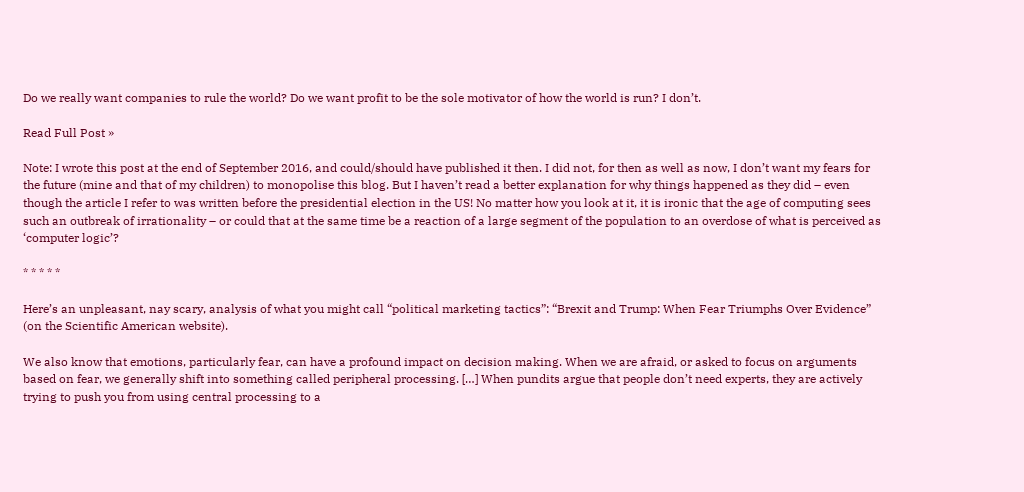Do we really want companies to rule the world? Do we want profit to be the sole motivator of how the world is run? I don’t.

Read Full Post »

Note: I wrote this post at the end of September 2016, and could/should have published it then. I did not, for then as well as now, I don’t want my fears for the future (mine and that of my children) to monopolise this blog. But I haven’t read a better explanation for why things happened as they did – even though the article I refer to was written before the presidential election in the US! No matter how you look at it, it is ironic that the age of computing sees such an outbreak of irrationality – or could that at the same time be a reaction of a large segment of the population to an overdose of what is perceived as ‘computer logic’?

* * * * *

Here’s an unpleasant, nay scary, analysis of what you might call “political marketing tactics”: “Brexit and Trump: When Fear Triumphs Over Evidence” (on the Scientific American website).

We also know that emotions, particularly fear, can have a profound impact on decision making. When we are afraid, or asked to focus on arguments based on fear, we generally shift into something called peripheral processing. […] When pundits argue that people don’t need experts, they are actively trying to push you from using central processing to a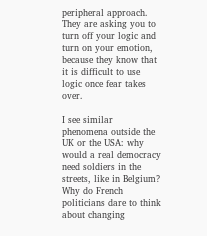peripheral approach. They are asking you to turn off your logic and turn on your emotion, because they know that it is difficult to use logic once fear takes over.

I see similar phenomena outside the UK or the USA: why would a real democracy need soldiers in the streets, like in Belgium? Why do French politicians dare to think about changing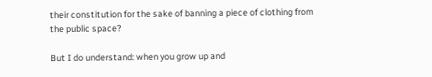their constitution for the sake of banning a piece of clothing from the public space?

But I do understand: when you grow up and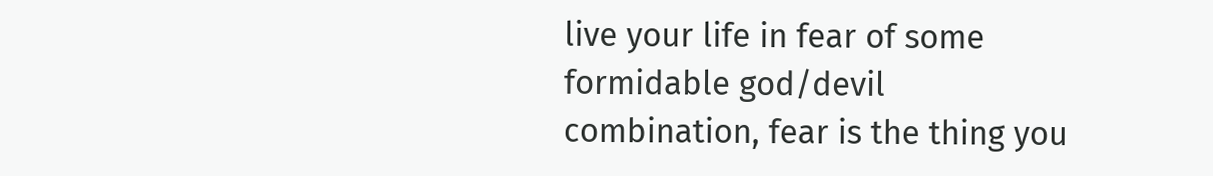live your life in fear of some formidable god/devil combination, fear is the thing you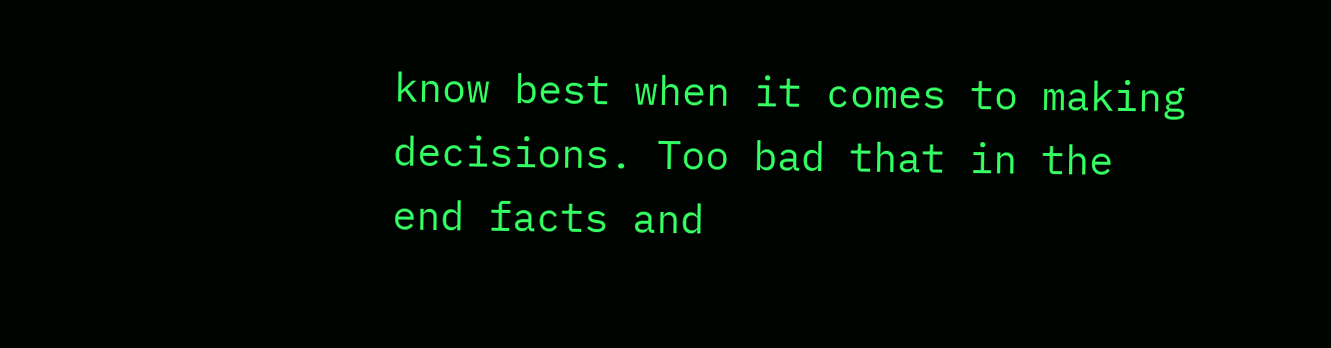know best when it comes to making decisions. Too bad that in the end facts and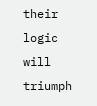their logic will triumph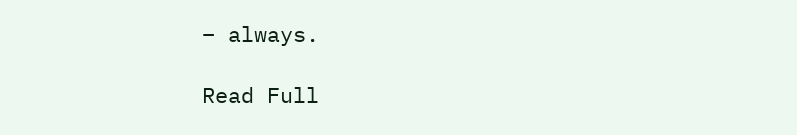– always.

Read Full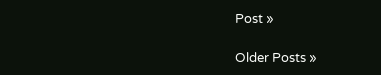Post »

Older Posts »